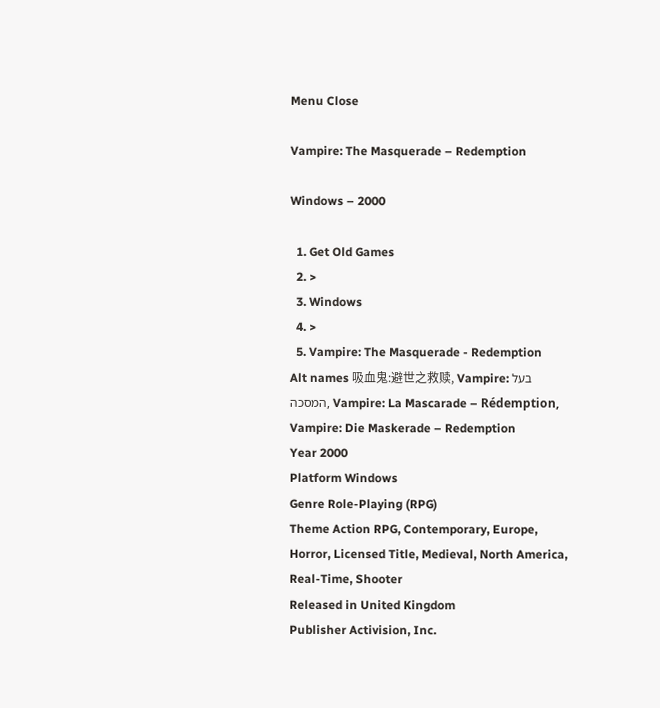Menu Close

Vampire: The Masquerade – Redemption

Windows – 2000

  1. Get Old Games
  2. >
  3. Windows
  4. >
  5. Vampire: The Masquerade - Redemption
Alt names 吸血鬼:避世之救赎, Vampire: בעל המסכה, Vampire: La Mascarade – Rédemption, Vampire: Die Maskerade – Redemption
Year 2000
Platform Windows
Genre Role-Playing (RPG)
Theme Action RPG, Contemporary, Europe, Horror, Licensed Title, Medieval, North America, Real-Time, Shooter
Released in United Kingdom
Publisher Activision, Inc.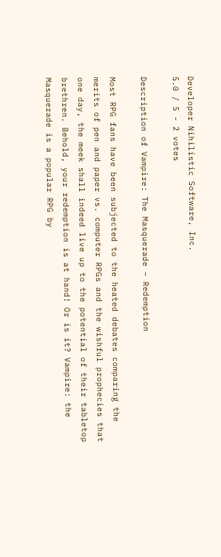Developer Nihilistic Software, Inc.
5.0 / 5 - 2 votes

Description of Vampire: The Masquerade – Redemption

Most RPG fans have been subjected to the heated debates comparing the merits of pen and paper vs. computer RPGs and the wishful prophecies that one day, the meek shall indeed live up to the potential of their tabletop brethren. Behold, your redemption is at hand! Or is it? Vampire: the Masquerade is a popular RPG by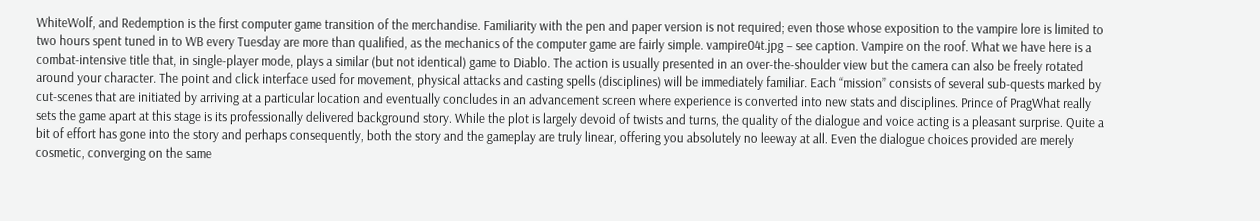WhiteWolf, and Redemption is the first computer game transition of the merchandise. Familiarity with the pen and paper version is not required; even those whose exposition to the vampire lore is limited to two hours spent tuned in to WB every Tuesday are more than qualified, as the mechanics of the computer game are fairly simple. vampire04t.jpg – see caption. Vampire on the roof. What we have here is a combat-intensive title that, in single-player mode, plays a similar (but not identical) game to Diablo. The action is usually presented in an over-the-shoulder view but the camera can also be freely rotated around your character. The point and click interface used for movement, physical attacks and casting spells (disciplines) will be immediately familiar. Each “mission” consists of several sub-quests marked by cut-scenes that are initiated by arriving at a particular location and eventually concludes in an advancement screen where experience is converted into new stats and disciplines. Prince of PragWhat really sets the game apart at this stage is its professionally delivered background story. While the plot is largely devoid of twists and turns, the quality of the dialogue and voice acting is a pleasant surprise. Quite a bit of effort has gone into the story and perhaps consequently, both the story and the gameplay are truly linear, offering you absolutely no leeway at all. Even the dialogue choices provided are merely cosmetic, converging on the same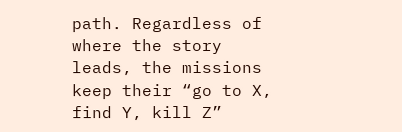path. Regardless of where the story leads, the missions keep their “go to X, find Y, kill Z”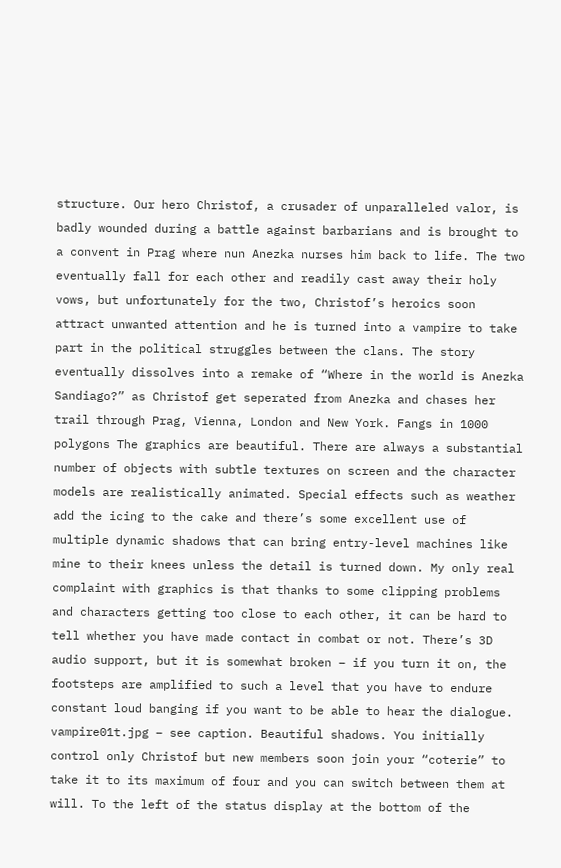structure. Our hero Christof, a crusader of unparalleled valor, is badly wounded during a battle against barbarians and is brought to a convent in Prag where nun Anezka nurses him back to life. The two eventually fall for each other and readily cast away their holy vows, but unfortunately for the two, Christof’s heroics soon attract unwanted attention and he is turned into a vampire to take part in the political struggles between the clans. The story eventually dissolves into a remake of “Where in the world is Anezka Sandiago?” as Christof get seperated from Anezka and chases her trail through Prag, Vienna, London and New York. Fangs in 1000 polygons The graphics are beautiful. There are always a substantial number of objects with subtle textures on screen and the character models are realistically animated. Special effects such as weather add the icing to the cake and there’s some excellent use of multiple dynamic shadows that can bring entry-level machines like mine to their knees unless the detail is turned down. My only real complaint with graphics is that thanks to some clipping problems and characters getting too close to each other, it can be hard to tell whether you have made contact in combat or not. There’s 3D audio support, but it is somewhat broken – if you turn it on, the footsteps are amplified to such a level that you have to endure constant loud banging if you want to be able to hear the dialogue. vampire01t.jpg – see caption. Beautiful shadows. You initially control only Christof but new members soon join your “coterie” to take it to its maximum of four and you can switch between them at will. To the left of the status display at the bottom of the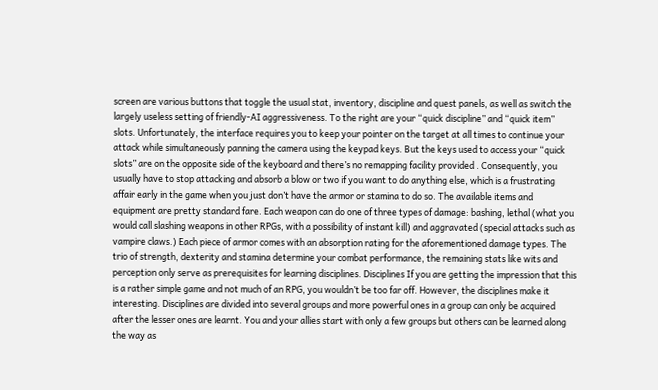screen are various buttons that toggle the usual stat, inventory, discipline and quest panels, as well as switch the largely useless setting of friendly-AI aggressiveness. To the right are your “quick discipline” and “quick item” slots. Unfortunately, the interface requires you to keep your pointer on the target at all times to continue your attack while simultaneously panning the camera using the keypad keys. But the keys used to access your “quick slots” are on the opposite side of the keyboard and there’s no remapping facility provided . Consequently, you usually have to stop attacking and absorb a blow or two if you want to do anything else, which is a frustrating affair early in the game when you just don’t have the armor or stamina to do so. The available items and equipment are pretty standard fare. Each weapon can do one of three types of damage: bashing, lethal (what you would call slashing weapons in other RPGs, with a possibility of instant kill) and aggravated (special attacks such as vampire claws.) Each piece of armor comes with an absorption rating for the aforementioned damage types. The trio of strength, dexterity and stamina determine your combat performance, the remaining stats like wits and perception only serve as prerequisites for learning disciplines. Disciplines If you are getting the impression that this is a rather simple game and not much of an RPG, you wouldn’t be too far off. However, the disciplines make it interesting. Disciplines are divided into several groups and more powerful ones in a group can only be acquired after the lesser ones are learnt. You and your allies start with only a few groups but others can be learned along the way as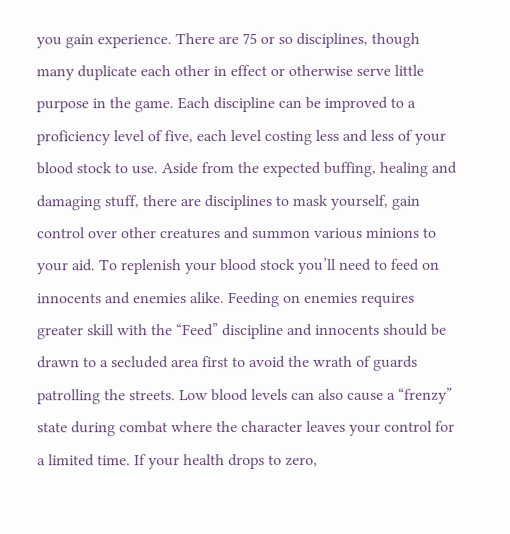you gain experience. There are 75 or so disciplines, though many duplicate each other in effect or otherwise serve little purpose in the game. Each discipline can be improved to a proficiency level of five, each level costing less and less of your blood stock to use. Aside from the expected buffing, healing and damaging stuff, there are disciplines to mask yourself, gain control over other creatures and summon various minions to your aid. To replenish your blood stock you’ll need to feed on innocents and enemies alike. Feeding on enemies requires greater skill with the “Feed” discipline and innocents should be drawn to a secluded area first to avoid the wrath of guards patrolling the streets. Low blood levels can also cause a “frenzy” state during combat where the character leaves your control for a limited time. If your health drops to zero,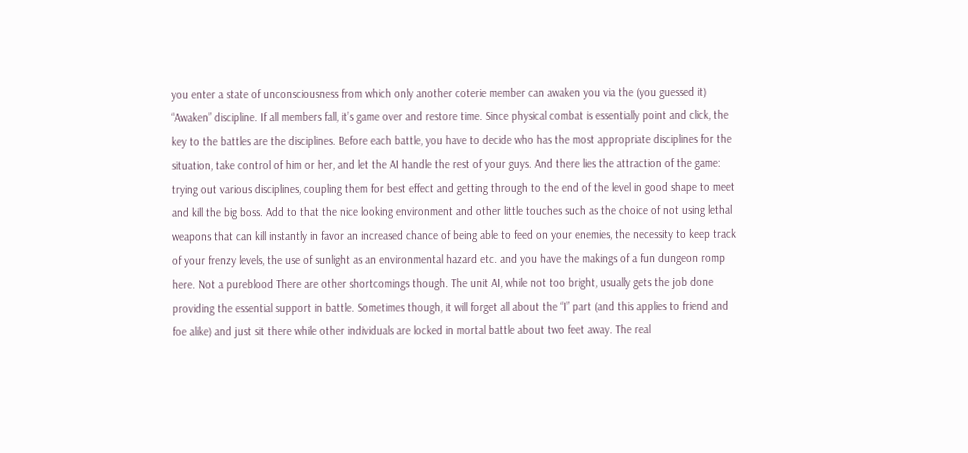you enter a state of unconsciousness from which only another coterie member can awaken you via the (you guessed it) “Awaken” discipline. If all members fall, it’s game over and restore time. Since physical combat is essentially point and click, the key to the battles are the disciplines. Before each battle, you have to decide who has the most appropriate disciplines for the situation, take control of him or her, and let the AI handle the rest of your guys. And there lies the attraction of the game: trying out various disciplines, coupling them for best effect and getting through to the end of the level in good shape to meet and kill the big boss. Add to that the nice looking environment and other little touches such as the choice of not using lethal weapons that can kill instantly in favor an increased chance of being able to feed on your enemies, the necessity to keep track of your frenzy levels, the use of sunlight as an environmental hazard etc. and you have the makings of a fun dungeon romp here. Not a pureblood There are other shortcomings though. The unit AI, while not too bright, usually gets the job done providing the essential support in battle. Sometimes though, it will forget all about the “I” part (and this applies to friend and foe alike) and just sit there while other individuals are locked in mortal battle about two feet away. The real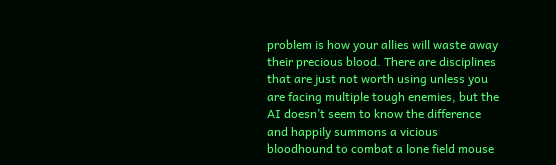problem is how your allies will waste away their precious blood. There are disciplines that are just not worth using unless you are facing multiple tough enemies, but the AI doesn’t seem to know the difference and happily summons a vicious bloodhound to combat a lone field mouse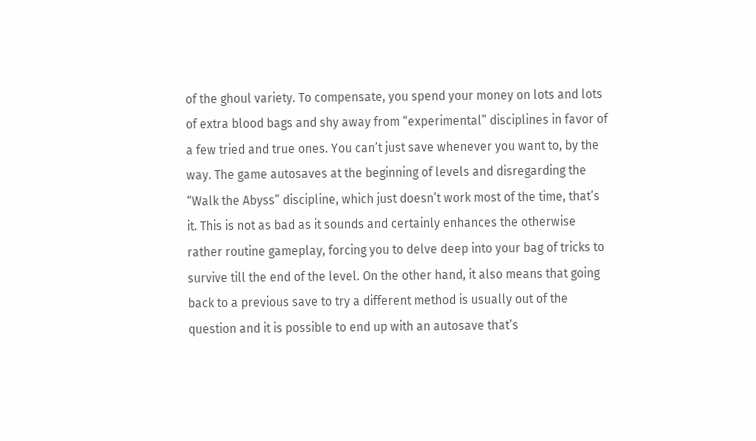of the ghoul variety. To compensate, you spend your money on lots and lots of extra blood bags and shy away from “experimental” disciplines in favor of a few tried and true ones. You can’t just save whenever you want to, by the way. The game autosaves at the beginning of levels and disregarding the “Walk the Abyss” discipline, which just doesn’t work most of the time, that’s it. This is not as bad as it sounds and certainly enhances the otherwise rather routine gameplay, forcing you to delve deep into your bag of tricks to survive till the end of the level. On the other hand, it also means that going back to a previous save to try a different method is usually out of the question and it is possible to end up with an autosave that’s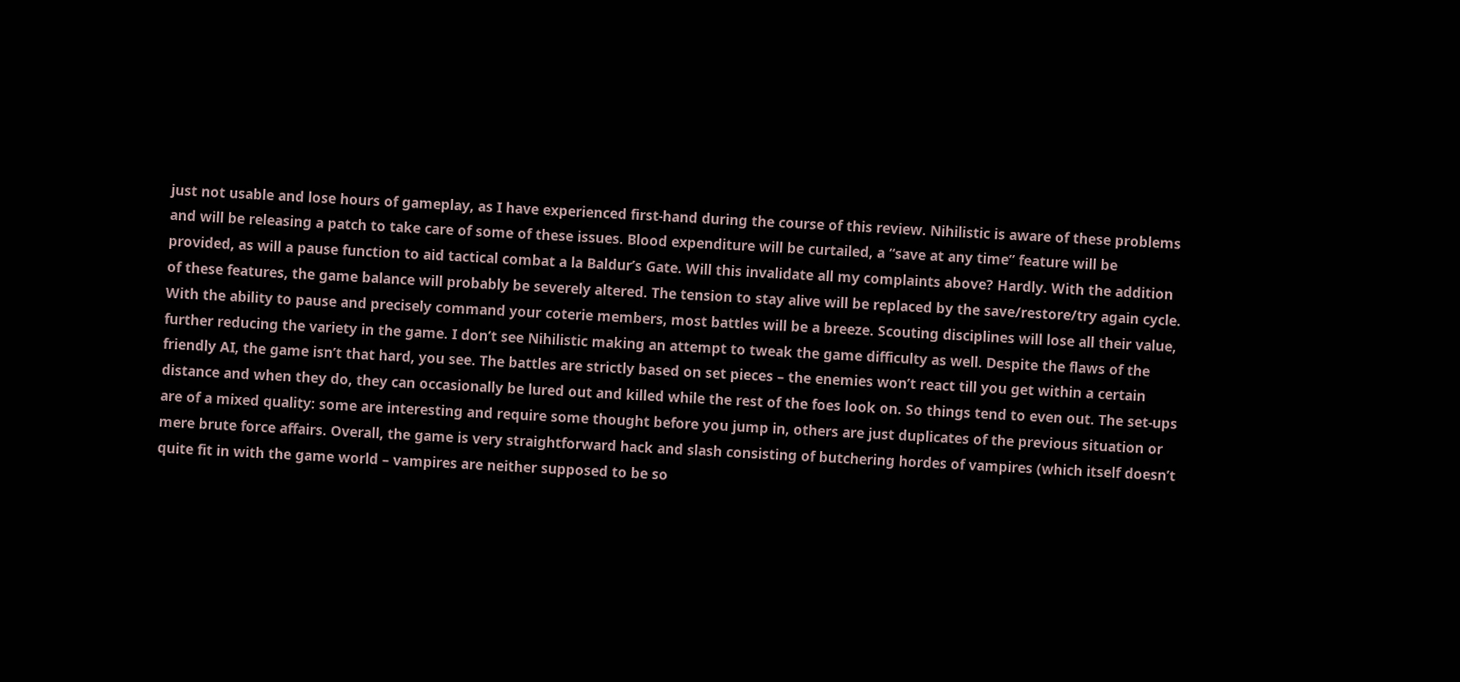just not usable and lose hours of gameplay, as I have experienced first-hand during the course of this review. Nihilistic is aware of these problems and will be releasing a patch to take care of some of these issues. Blood expenditure will be curtailed, a “save at any time” feature will be provided, as will a pause function to aid tactical combat a la Baldur’s Gate. Will this invalidate all my complaints above? Hardly. With the addition of these features, the game balance will probably be severely altered. The tension to stay alive will be replaced by the save/restore/try again cycle. With the ability to pause and precisely command your coterie members, most battles will be a breeze. Scouting disciplines will lose all their value, further reducing the variety in the game. I don’t see Nihilistic making an attempt to tweak the game difficulty as well. Despite the flaws of the friendly AI, the game isn’t that hard, you see. The battles are strictly based on set pieces – the enemies won’t react till you get within a certain distance and when they do, they can occasionally be lured out and killed while the rest of the foes look on. So things tend to even out. The set-ups are of a mixed quality: some are interesting and require some thought before you jump in, others are just duplicates of the previous situation or mere brute force affairs. Overall, the game is very straightforward hack and slash consisting of butchering hordes of vampires (which itself doesn’t quite fit in with the game world – vampires are neither supposed to be so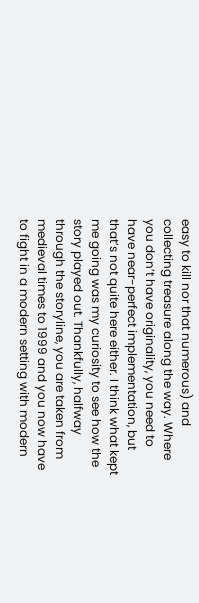easy to kill nor that numerous) and collecting treasure along the way. Where you don’t have originality, you need to have near-perfect implementation, but that’s not quite here either. I think what kept me going was my curiosity to see how the story played out. Thankfully, halfway through the storyline, you are taken from medieval times to 1999 and you now have to fight in a modern setting with modern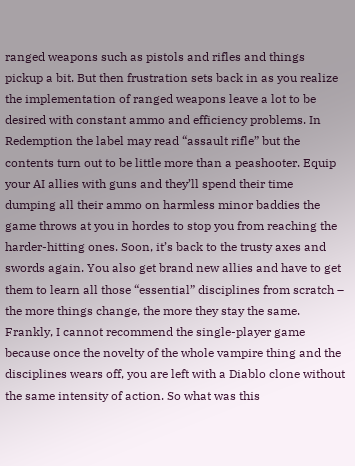ranged weapons such as pistols and rifles and things pickup a bit. But then frustration sets back in as you realize the implementation of ranged weapons leave a lot to be desired with constant ammo and efficiency problems. In Redemption the label may read “assault rifle” but the contents turn out to be little more than a peashooter. Equip your AI allies with guns and they’ll spend their time dumping all their ammo on harmless minor baddies the game throws at you in hordes to stop you from reaching the harder-hitting ones. Soon, it’s back to the trusty axes and swords again. You also get brand new allies and have to get them to learn all those “essential” disciplines from scratch – the more things change, the more they stay the same. Frankly, I cannot recommend the single-player game because once the novelty of the whole vampire thing and the disciplines wears off, you are left with a Diablo clone without the same intensity of action. So what was this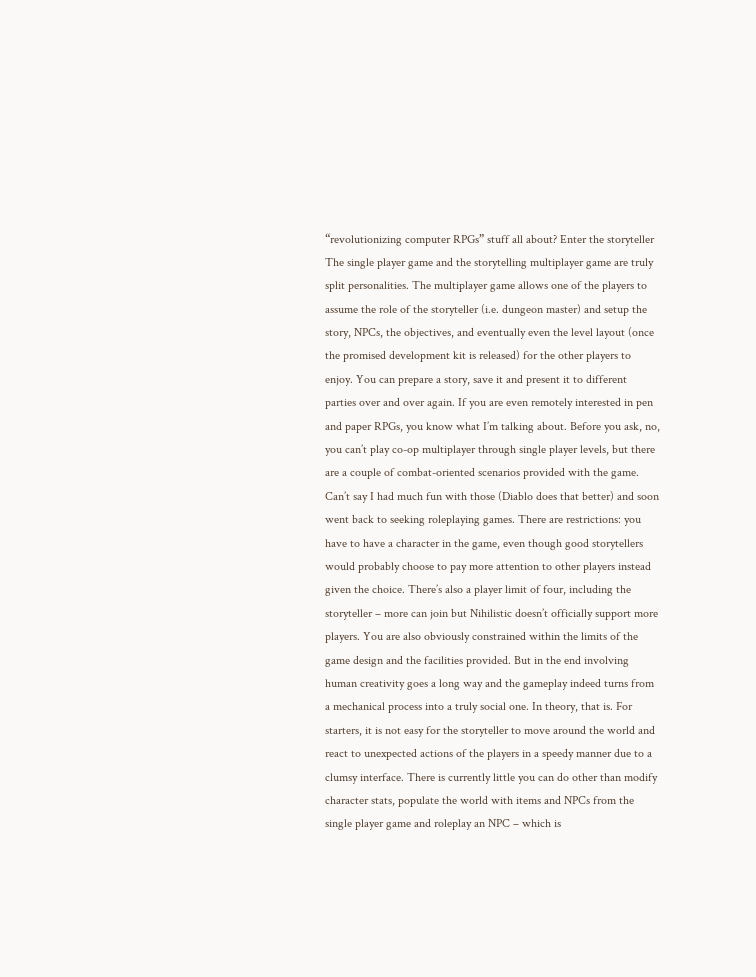“revolutionizing computer RPGs” stuff all about? Enter the storyteller The single player game and the storytelling multiplayer game are truly split personalities. The multiplayer game allows one of the players to assume the role of the storyteller (i.e. dungeon master) and setup the story, NPCs, the objectives, and eventually even the level layout (once the promised development kit is released) for the other players to enjoy. You can prepare a story, save it and present it to different parties over and over again. If you are even remotely interested in pen and paper RPGs, you know what I’m talking about. Before you ask, no, you can’t play co-op multiplayer through single player levels, but there are a couple of combat-oriented scenarios provided with the game. Can’t say I had much fun with those (Diablo does that better) and soon went back to seeking roleplaying games. There are restrictions: you have to have a character in the game, even though good storytellers would probably choose to pay more attention to other players instead given the choice. There’s also a player limit of four, including the storyteller – more can join but Nihilistic doesn’t officially support more players. You are also obviously constrained within the limits of the game design and the facilities provided. But in the end involving human creativity goes a long way and the gameplay indeed turns from a mechanical process into a truly social one. In theory, that is. For starters, it is not easy for the storyteller to move around the world and react to unexpected actions of the players in a speedy manner due to a clumsy interface. There is currently little you can do other than modify character stats, populate the world with items and NPCs from the single player game and roleplay an NPC – which is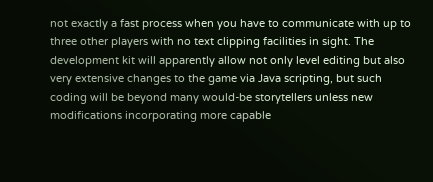not exactly a fast process when you have to communicate with up to three other players with no text clipping facilities in sight. The development kit will apparently allow not only level editing but also very extensive changes to the game via Java scripting, but such coding will be beyond many would-be storytellers unless new modifications incorporating more capable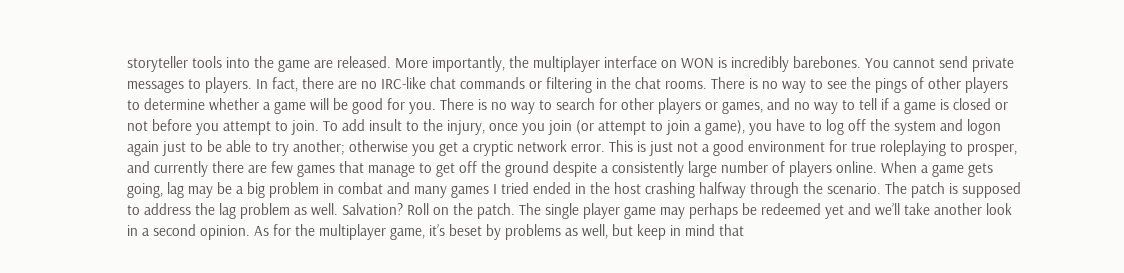storyteller tools into the game are released. More importantly, the multiplayer interface on WON is incredibly barebones. You cannot send private messages to players. In fact, there are no IRC-like chat commands or filtering in the chat rooms. There is no way to see the pings of other players to determine whether a game will be good for you. There is no way to search for other players or games, and no way to tell if a game is closed or not before you attempt to join. To add insult to the injury, once you join (or attempt to join a game), you have to log off the system and logon again just to be able to try another; otherwise you get a cryptic network error. This is just not a good environment for true roleplaying to prosper, and currently there are few games that manage to get off the ground despite a consistently large number of players online. When a game gets going, lag may be a big problem in combat and many games I tried ended in the host crashing halfway through the scenario. The patch is supposed to address the lag problem as well. Salvation? Roll on the patch. The single player game may perhaps be redeemed yet and we’ll take another look in a second opinion. As for the multiplayer game, it’s beset by problems as well, but keep in mind that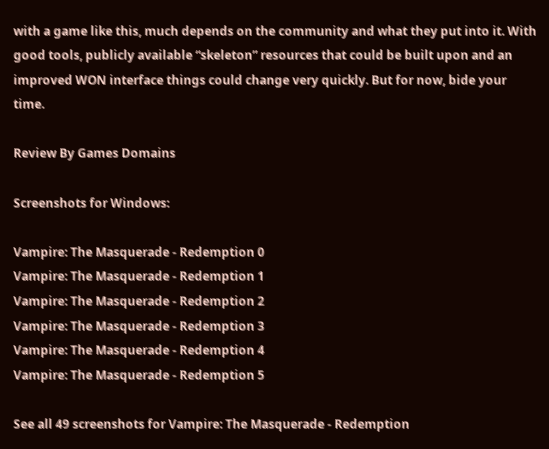with a game like this, much depends on the community and what they put into it. With good tools, publicly available “skeleton” resources that could be built upon and an improved WON interface things could change very quickly. But for now, bide your time.

Review By Games Domains

Screenshots for Windows:

Vampire: The Masquerade - Redemption 0
Vampire: The Masquerade - Redemption 1
Vampire: The Masquerade - Redemption 2
Vampire: The Masquerade - Redemption 3
Vampire: The Masquerade - Redemption 4
Vampire: The Masquerade - Redemption 5

See all 49 screenshots for Vampire: The Masquerade - Redemption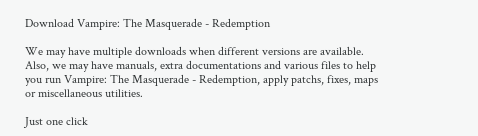Download Vampire: The Masquerade - Redemption

We may have multiple downloads when different versions are available. Also, we may have manuals, extra documentations and various files to help you run Vampire: The Masquerade - Redemption, apply patchs, fixes, maps or miscellaneous utilities.

Just one click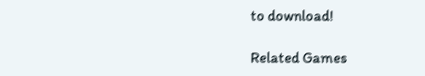to download!

Related Games